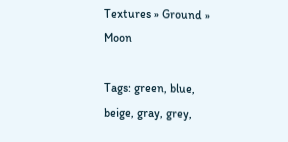Textures » Ground » Moon

Tags: green, blue, beige, gray, grey,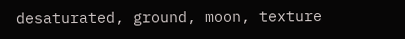desaturated, ground, moon, texture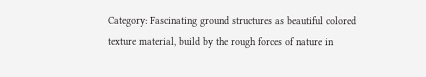Category: Fascinating ground structures as beautiful colored texture material, build by the rough forces of nature in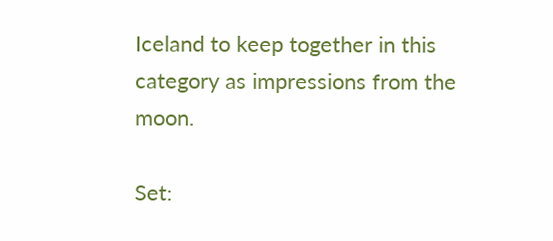Iceland to keep together in this category as impressions from the moon.

Set: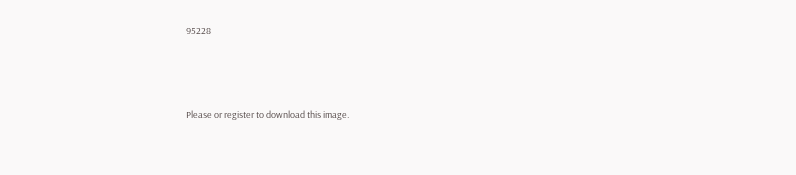95228



Please or register to download this image.